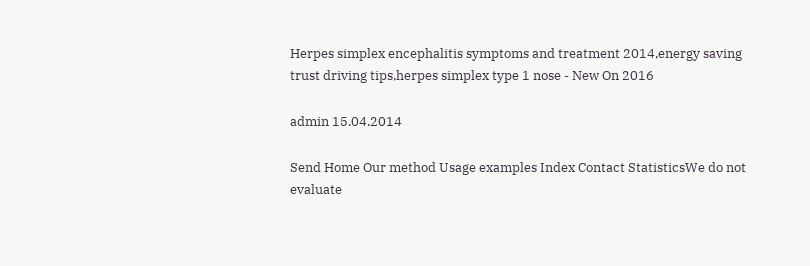Herpes simplex encephalitis symptoms and treatment 2014,energy saving trust driving tips,herpes simplex type 1 nose - New On 2016

admin 15.04.2014

Send Home Our method Usage examples Index Contact StatisticsWe do not evaluate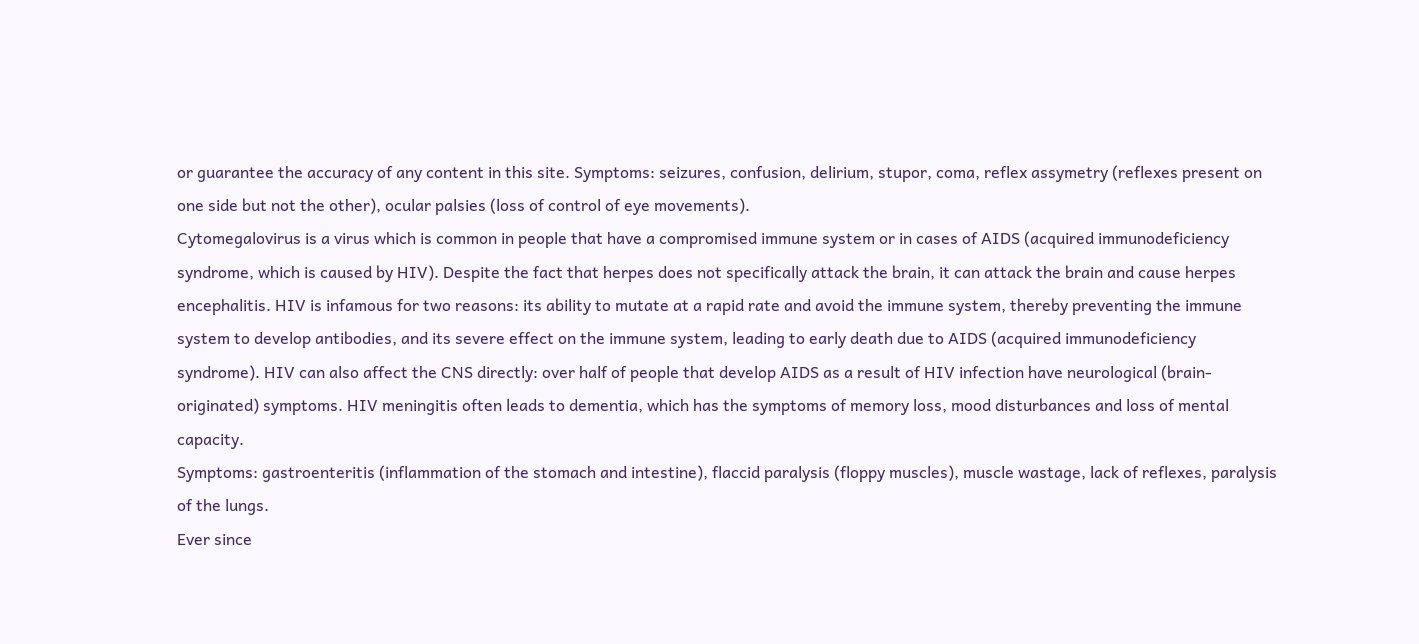or guarantee the accuracy of any content in this site. Symptoms: seizures, confusion, delirium, stupor, coma, reflex assymetry (reflexes present on one side but not the other), ocular palsies (loss of control of eye movements).
Cytomegalovirus is a virus which is common in people that have a compromised immune system or in cases of AIDS (acquired immunodeficiency syndrome, which is caused by HIV). Despite the fact that herpes does not specifically attack the brain, it can attack the brain and cause herpes encephalitis. HIV is infamous for two reasons: its ability to mutate at a rapid rate and avoid the immune system, thereby preventing the immune system to develop antibodies, and its severe effect on the immune system, leading to early death due to AIDS (acquired immunodeficiency syndrome). HIV can also affect the CNS directly: over half of people that develop AIDS as a result of HIV infection have neurological (brain-originated) symptoms. HIV meningitis often leads to dementia, which has the symptoms of memory loss, mood disturbances and loss of mental capacity.
Symptoms: gastroenteritis (inflammation of the stomach and intestine), flaccid paralysis (floppy muscles), muscle wastage, lack of reflexes, paralysis of the lungs.
Ever since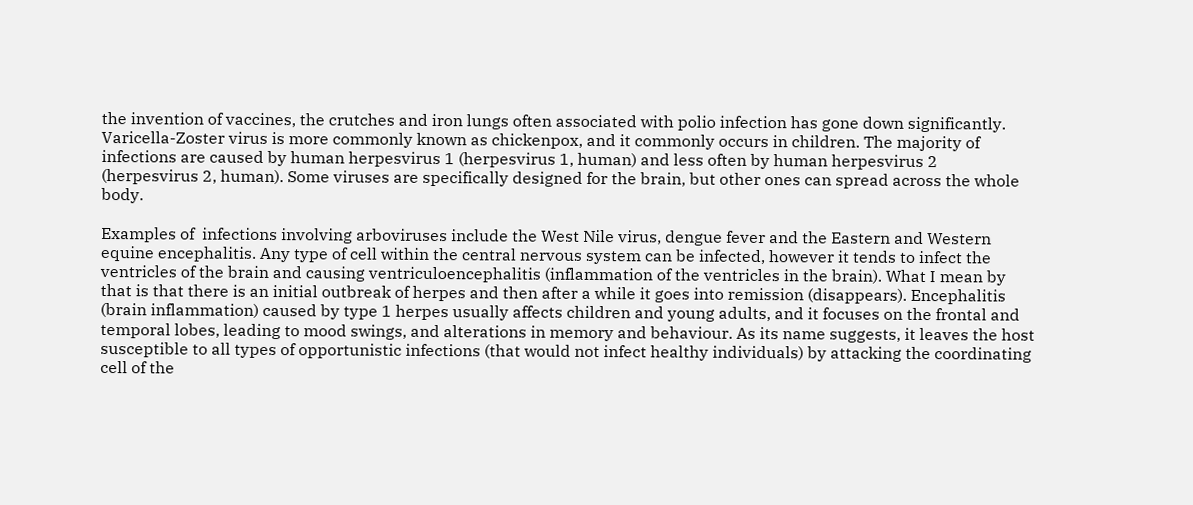the invention of vaccines, the crutches and iron lungs often associated with polio infection has gone down significantly. Varicella-Zoster virus is more commonly known as chickenpox, and it commonly occurs in children. The majority of infections are caused by human herpesvirus 1 (herpesvirus 1, human) and less often by human herpesvirus 2 (herpesvirus 2, human). Some viruses are specifically designed for the brain, but other ones can spread across the whole body.

Examples of  infections involving arboviruses include the West Nile virus, dengue fever and the Eastern and Western equine encephalitis. Any type of cell within the central nervous system can be infected, however it tends to infect the ventricles of the brain and causing ventriculoencephalitis (inflammation of the ventricles in the brain). What I mean by that is that there is an initial outbreak of herpes and then after a while it goes into remission (disappears). Encephalitis (brain inflammation) caused by type 1 herpes usually affects children and young adults, and it focuses on the frontal and temporal lobes, leading to mood swings, and alterations in memory and behaviour. As its name suggests, it leaves the host susceptible to all types of opportunistic infections (that would not infect healthy individuals) by attacking the coordinating cell of the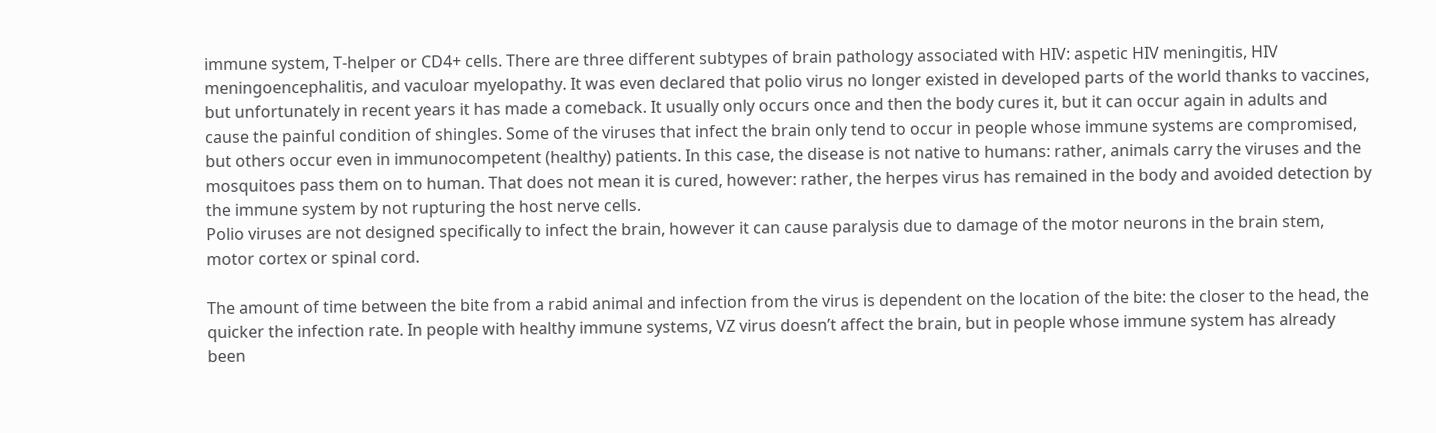immune system, T-helper or CD4+ cells. There are three different subtypes of brain pathology associated with HIV: aspetic HIV meningitis, HIV meningoencephalitis, and vaculoar myelopathy. It was even declared that polio virus no longer existed in developed parts of the world thanks to vaccines, but unfortunately in recent years it has made a comeback. It usually only occurs once and then the body cures it, but it can occur again in adults and cause the painful condition of shingles. Some of the viruses that infect the brain only tend to occur in people whose immune systems are compromised, but others occur even in immunocompetent (healthy) patients. In this case, the disease is not native to humans: rather, animals carry the viruses and the mosquitoes pass them on to human. That does not mean it is cured, however: rather, the herpes virus has remained in the body and avoided detection by the immune system by not rupturing the host nerve cells.
Polio viruses are not designed specifically to infect the brain, however it can cause paralysis due to damage of the motor neurons in the brain stem, motor cortex or spinal cord.

The amount of time between the bite from a rabid animal and infection from the virus is dependent on the location of the bite: the closer to the head, the quicker the infection rate. In people with healthy immune systems, VZ virus doesn’t affect the brain, but in people whose immune system has already been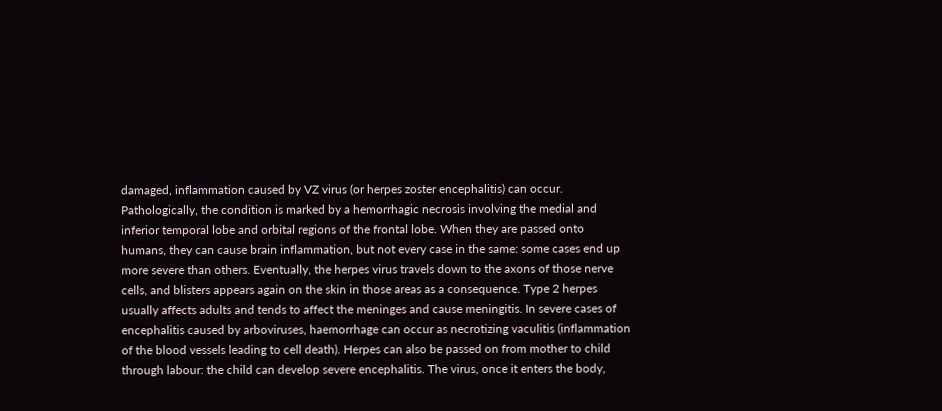damaged, inflammation caused by VZ virus (or herpes zoster encephalitis) can occur.
Pathologically, the condition is marked by a hemorrhagic necrosis involving the medial and inferior temporal lobe and orbital regions of the frontal lobe. When they are passed onto humans, they can cause brain inflammation, but not every case in the same: some cases end up more severe than others. Eventually, the herpes virus travels down to the axons of those nerve cells, and blisters appears again on the skin in those areas as a consequence. Type 2 herpes usually affects adults and tends to affect the meninges and cause meningitis. In severe cases of encephalitis caused by arboviruses, haemorrhage can occur as necrotizing vaculitis (inflammation of the blood vessels leading to cell death). Herpes can also be passed on from mother to child through labour: the child can develop severe encephalitis. The virus, once it enters the body,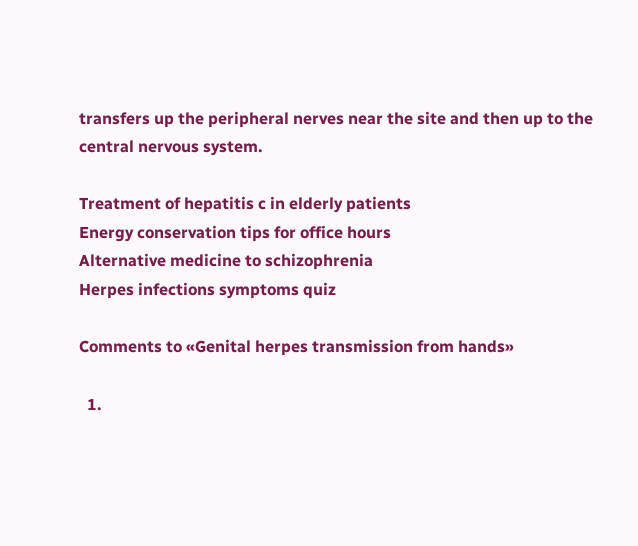transfers up the peripheral nerves near the site and then up to the central nervous system.

Treatment of hepatitis c in elderly patients
Energy conservation tips for office hours
Alternative medicine to schizophrenia
Herpes infections symptoms quiz

Comments to «Genital herpes transmission from hands»

  1.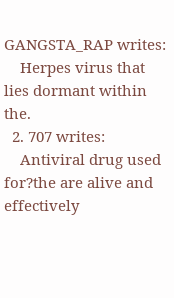GANGSTA_RAP writes:
    Herpes virus that lies dormant within the.
  2. 707 writes:
    Antiviral drug used for?the are alive and effectively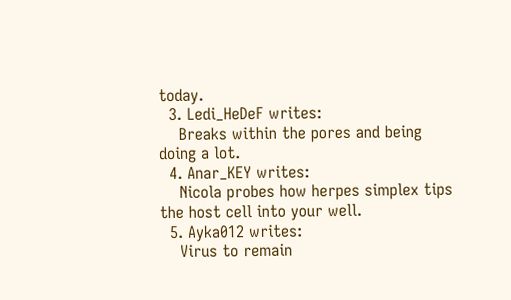today.
  3. Ledi_HeDeF writes:
    Breaks within the pores and being doing a lot.
  4. Anar_KEY writes:
    Nicola probes how herpes simplex tips the host cell into your well.
  5. Ayka012 writes:
    Virus to remain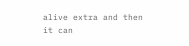alive extra and then it can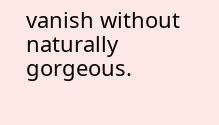vanish without naturally gorgeous.